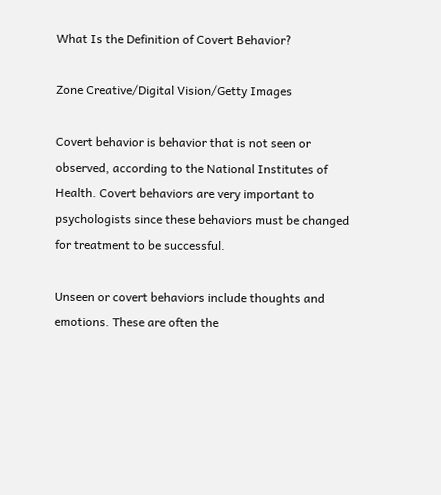What Is the Definition of Covert Behavior?

Zone Creative/Digital Vision/Getty Images

Covert behavior is behavior that is not seen or observed, according to the National Institutes of Health. Covert behaviors are very important to psychologists since these behaviors must be changed for treatment to be successful.

Unseen or covert behaviors include thoughts and emotions. These are often the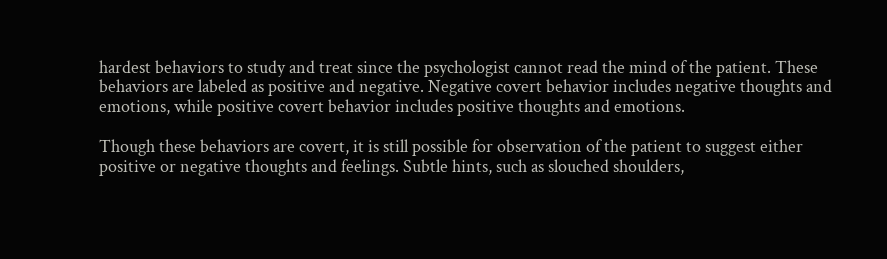hardest behaviors to study and treat since the psychologist cannot read the mind of the patient. These behaviors are labeled as positive and negative. Negative covert behavior includes negative thoughts and emotions, while positive covert behavior includes positive thoughts and emotions.

Though these behaviors are covert, it is still possible for observation of the patient to suggest either positive or negative thoughts and feelings. Subtle hints, such as slouched shoulders,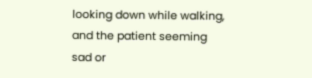looking down while walking, and the patient seeming sad or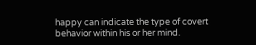happy can indicate the type of covert behavior within his or her mind.